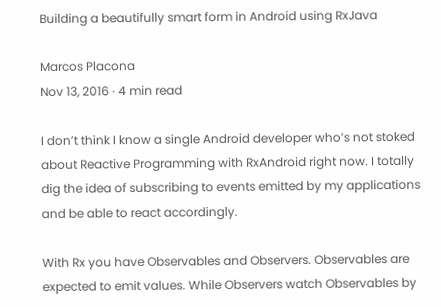Building a beautifully smart form in Android using RxJava

Marcos Placona
Nov 13, 2016 · 4 min read

I don’t think I know a single Android developer who’s not stoked about Reactive Programming with RxAndroid right now. I totally dig the idea of subscribing to events emitted by my applications and be able to react accordingly.

With Rx you have Observables and Observers. Observables are expected to emit values. While Observers watch Observables by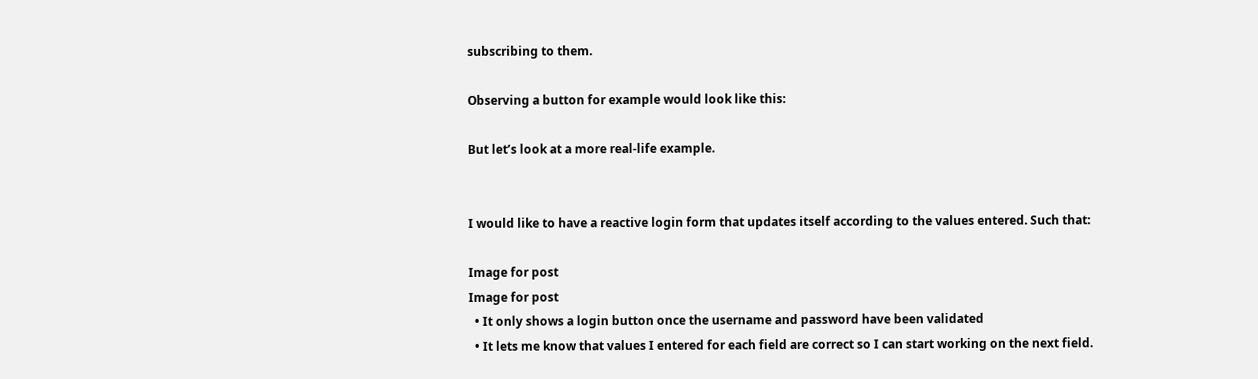subscribing to them.

Observing a button for example would look like this:

But let’s look at a more real-life example.


I would like to have a reactive login form that updates itself according to the values entered. Such that:

Image for post
Image for post
  • It only shows a login button once the username and password have been validated
  • It lets me know that values I entered for each field are correct so I can start working on the next field.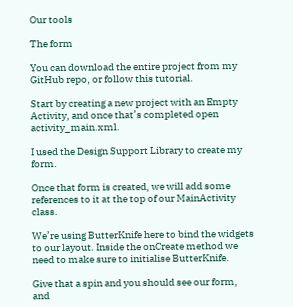Our tools

The form

You can download the entire project from my GitHub repo, or follow this tutorial.

Start by creating a new project with an Empty Activity, and once that’s completed open activity_main.xml.

I used the Design Support Library to create my form.

Once that form is created, we will add some references to it at the top of our MainActivity class.

We’re using ButterKnife here to bind the widgets to our layout. Inside the onCreate method we need to make sure to initialise ButterKnife.

Give that a spin and you should see our form, and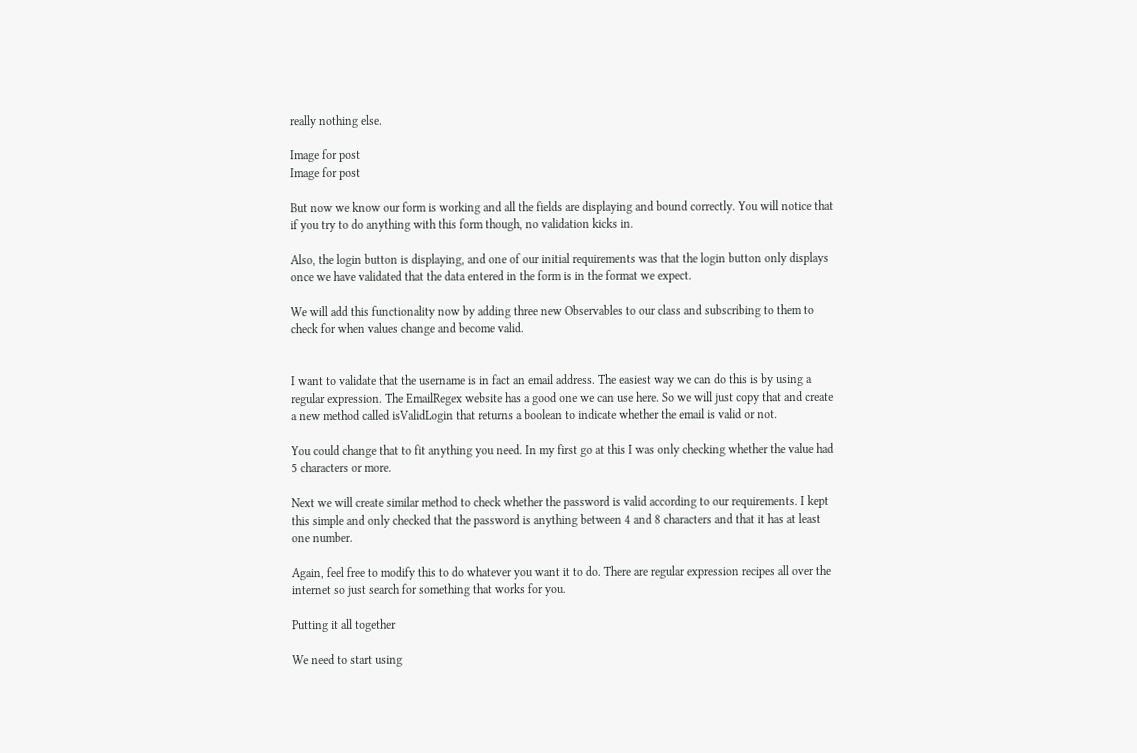really nothing else.

Image for post
Image for post

But now we know our form is working and all the fields are displaying and bound correctly. You will notice that if you try to do anything with this form though, no validation kicks in.

Also, the login button is displaying, and one of our initial requirements was that the login button only displays once we have validated that the data entered in the form is in the format we expect.

We will add this functionality now by adding three new Observables to our class and subscribing to them to check for when values change and become valid.


I want to validate that the username is in fact an email address. The easiest way we can do this is by using a regular expression. The EmailRegex website has a good one we can use here. So we will just copy that and create a new method called isValidLogin that returns a boolean to indicate whether the email is valid or not.

You could change that to fit anything you need. In my first go at this I was only checking whether the value had 5 characters or more.

Next we will create similar method to check whether the password is valid according to our requirements. I kept this simple and only checked that the password is anything between 4 and 8 characters and that it has at least one number.

Again, feel free to modify this to do whatever you want it to do. There are regular expression recipes all over the internet so just search for something that works for you.

Putting it all together

We need to start using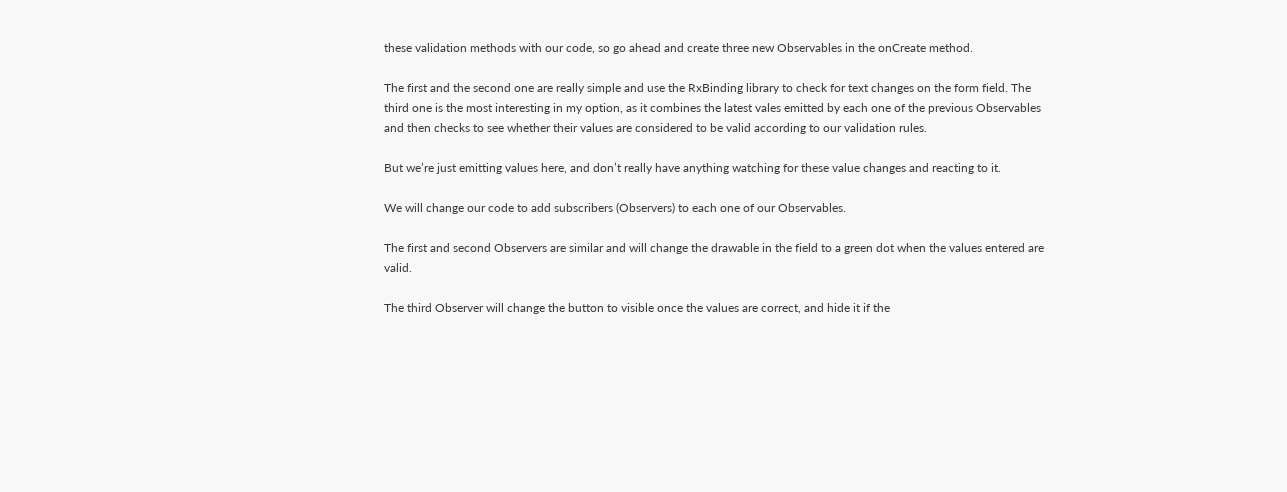these validation methods with our code, so go ahead and create three new Observables in the onCreate method.

The first and the second one are really simple and use the RxBinding library to check for text changes on the form field. The third one is the most interesting in my option, as it combines the latest vales emitted by each one of the previous Observables and then checks to see whether their values are considered to be valid according to our validation rules.

But we’re just emitting values here, and don’t really have anything watching for these value changes and reacting to it.

We will change our code to add subscribers (Observers) to each one of our Observables.

The first and second Observers are similar and will change the drawable in the field to a green dot when the values entered are valid.

The third Observer will change the button to visible once the values are correct, and hide it if the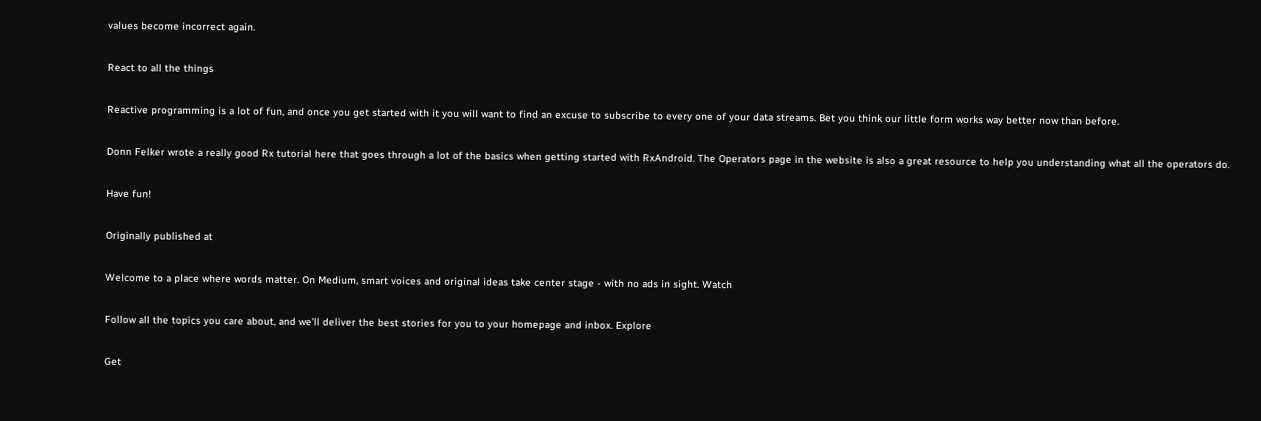values become incorrect again.

React to all the things

Reactive programming is a lot of fun, and once you get started with it you will want to find an excuse to subscribe to every one of your data streams. Bet you think our little form works way better now than before.

Donn Felker wrote a really good Rx tutorial here that goes through a lot of the basics when getting started with RxAndroid. The Operators page in the website is also a great resource to help you understanding what all the operators do.

Have fun!

Originally published at

Welcome to a place where words matter. On Medium, smart voices and original ideas take center stage - with no ads in sight. Watch

Follow all the topics you care about, and we’ll deliver the best stories for you to your homepage and inbox. Explore

Get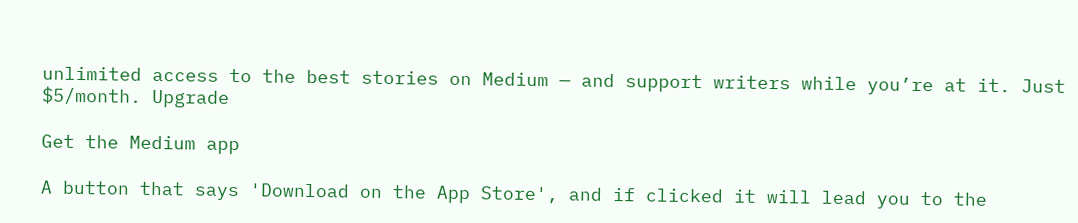unlimited access to the best stories on Medium — and support writers while you’re at it. Just $5/month. Upgrade

Get the Medium app

A button that says 'Download on the App Store', and if clicked it will lead you to the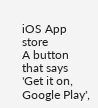iOS App store
A button that says 'Get it on, Google Play',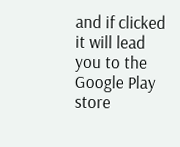and if clicked it will lead you to the Google Play store